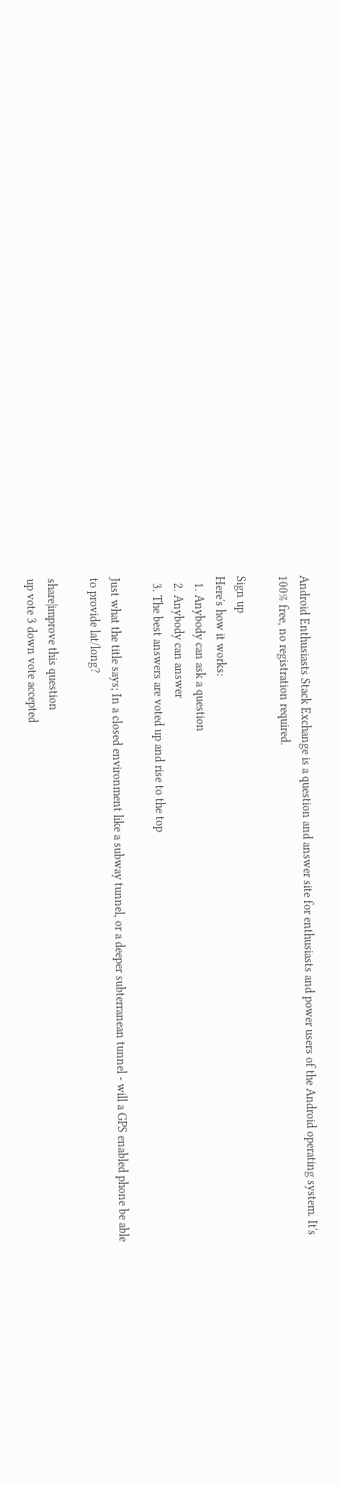Android Enthusiasts Stack Exchange is a question and answer site for enthusiasts and power users of the Android operating system. It's 100% free, no registration required.

Sign up
Here's how it works:
  1. Anybody can ask a question
  2. Anybody can answer
  3. The best answers are voted up and rise to the top

Just what the title says; In a closed environment like a subway tunnel, or a deeper subterranean tunnel - will a GPS enabled phone be able to provide lat/long?

share|improve this question
up vote 3 down vote accepted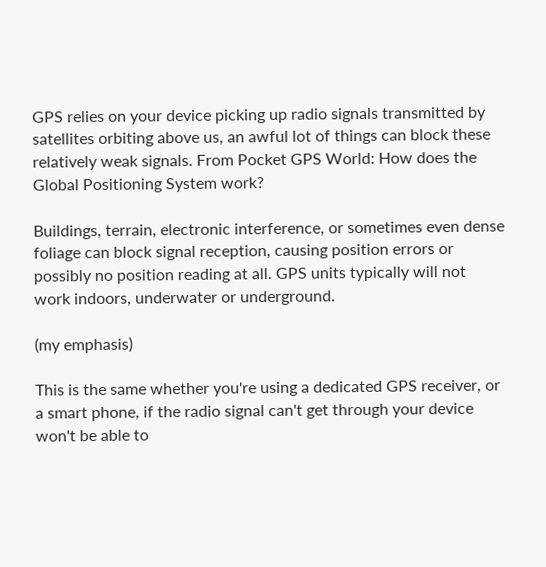GPS relies on your device picking up radio signals transmitted by satellites orbiting above us, an awful lot of things can block these relatively weak signals. From Pocket GPS World: How does the Global Positioning System work?

Buildings, terrain, electronic interference, or sometimes even dense foliage can block signal reception, causing position errors or possibly no position reading at all. GPS units typically will not work indoors, underwater or underground.

(my emphasis)

This is the same whether you're using a dedicated GPS receiver, or a smart phone, if the radio signal can't get through your device won't be able to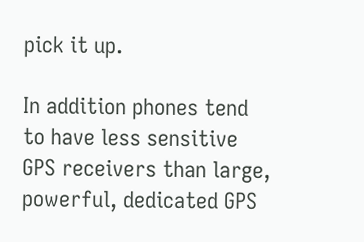pick it up.

In addition phones tend to have less sensitive GPS receivers than large, powerful, dedicated GPS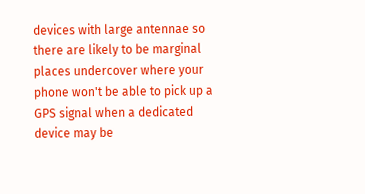devices with large antennae so there are likely to be marginal places undercover where your phone won't be able to pick up a GPS signal when a dedicated device may be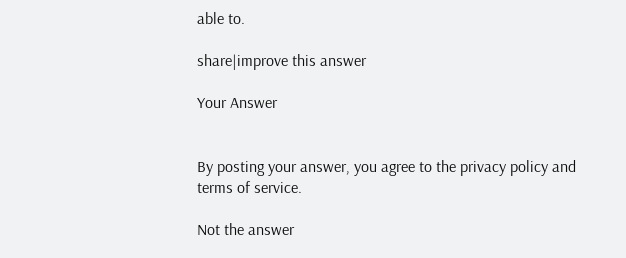able to.

share|improve this answer

Your Answer


By posting your answer, you agree to the privacy policy and terms of service.

Not the answer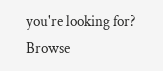you're looking for? Browse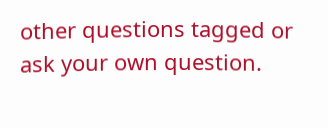other questions tagged or ask your own question.